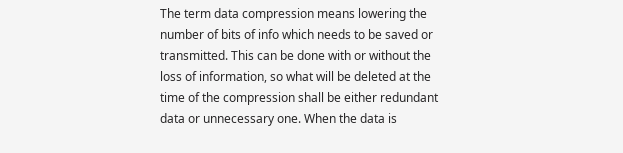The term data compression means lowering the number of bits of info which needs to be saved or transmitted. This can be done with or without the loss of information, so what will be deleted at the time of the compression shall be either redundant data or unnecessary one. When the data is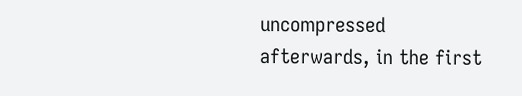uncompressed afterwards, in the first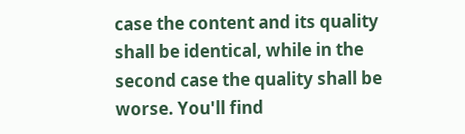case the content and its quality shall be identical, while in the second case the quality shall be worse. You'll find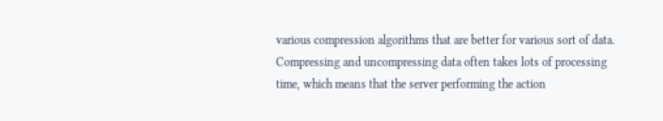various compression algorithms that are better for various sort of data. Compressing and uncompressing data often takes lots of processing time, which means that the server performing the action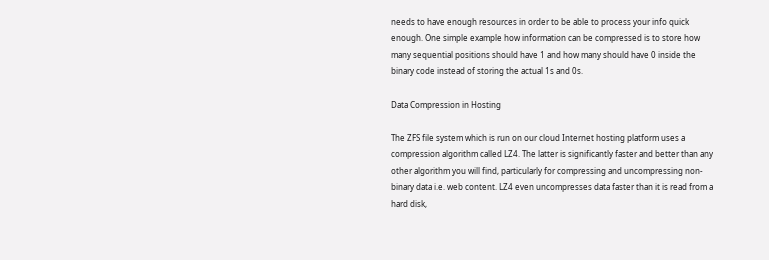needs to have enough resources in order to be able to process your info quick enough. One simple example how information can be compressed is to store how many sequential positions should have 1 and how many should have 0 inside the binary code instead of storing the actual 1s and 0s.

Data Compression in Hosting

The ZFS file system which is run on our cloud Internet hosting platform uses a compression algorithm called LZ4. The latter is significantly faster and better than any other algorithm you will find, particularly for compressing and uncompressing non-binary data i.e. web content. LZ4 even uncompresses data faster than it is read from a hard disk,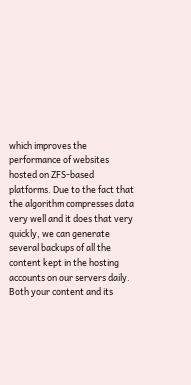which improves the performance of websites hosted on ZFS-based platforms. Due to the fact that the algorithm compresses data very well and it does that very quickly, we can generate several backups of all the content kept in the hosting accounts on our servers daily. Both your content and its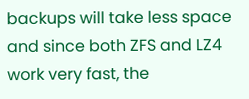backups will take less space and since both ZFS and LZ4 work very fast, the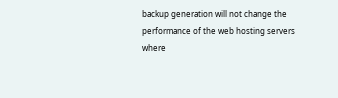backup generation will not change the performance of the web hosting servers where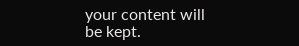your content will be kept.